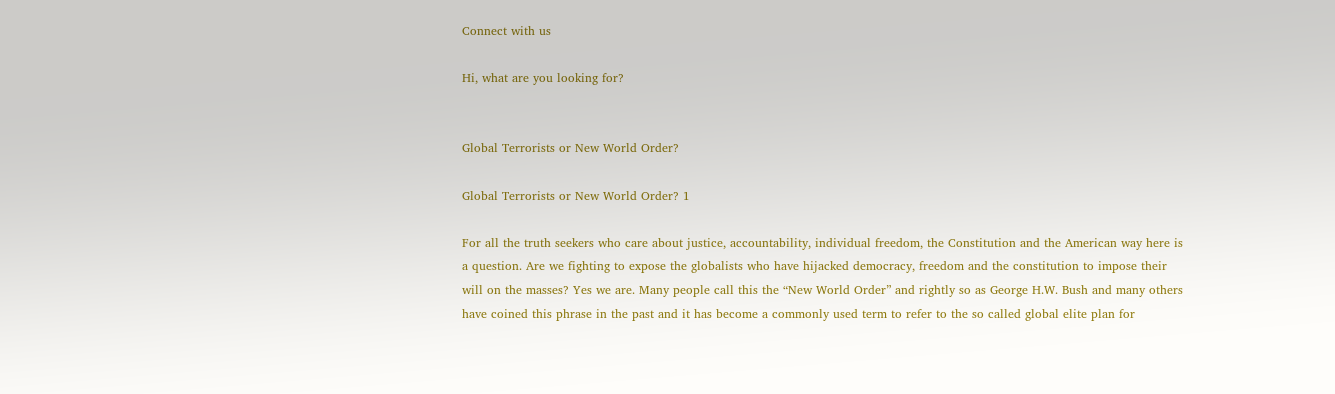Connect with us

Hi, what are you looking for?


Global Terrorists or New World Order?

Global Terrorists or New World Order? 1

For all the truth seekers who care about justice, accountability, individual freedom, the Constitution and the American way here is a question. Are we fighting to expose the globalists who have hijacked democracy, freedom and the constitution to impose their will on the masses? Yes we are. Many people call this the “New World Order” and rightly so as George H.W. Bush and many others have coined this phrase in the past and it has become a commonly used term to refer to the so called global elite plan for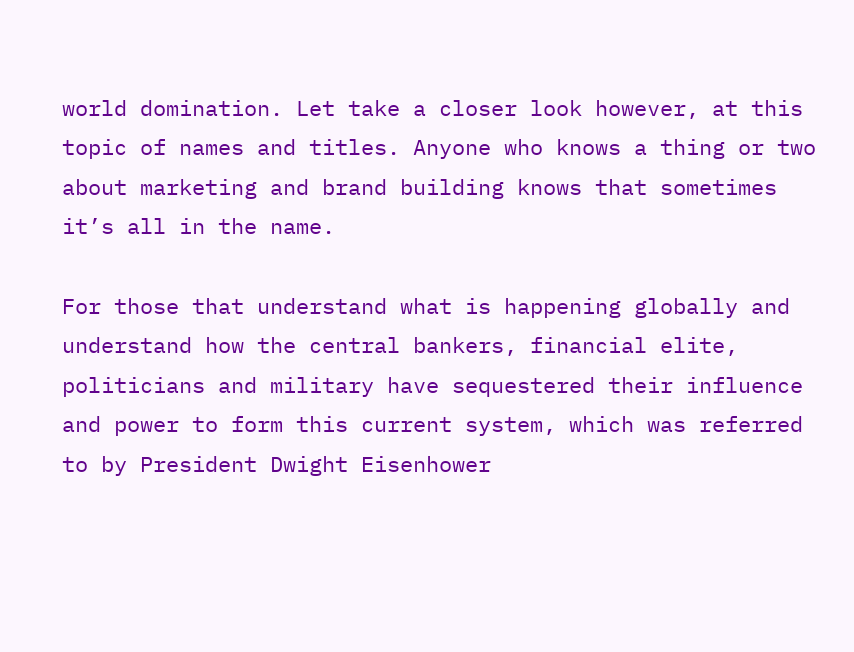world domination. Let take a closer look however, at this topic of names and titles. Anyone who knows a thing or two about marketing and brand building knows that sometimes it’s all in the name.

For those that understand what is happening globally and understand how the central bankers, financial elite, politicians and military have sequestered their influence and power to form this current system, which was referred to by President Dwight Eisenhower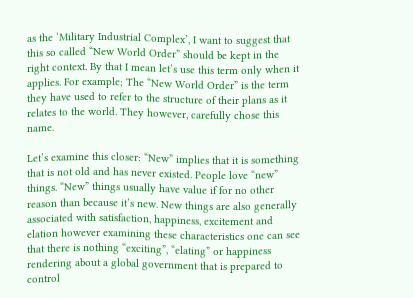as the ‘Military Industrial Complex’, I want to suggest that this so called “New World Order” should be kept in the right context. By that I mean let’s use this term only when it applies. For example; The “New World Order” is the term they have used to refer to the structure of their plans as it relates to the world. They however, carefully chose this name.

Let’s examine this closer: “New” implies that it is something that is not old and has never existed. People love “new” things. “New” things usually have value if for no other reason than because it’s new. New things are also generally associated with satisfaction, happiness, excitement and elation however examining these characteristics one can see that there is nothing “exciting”, “elating” or happiness rendering about a global government that is prepared to control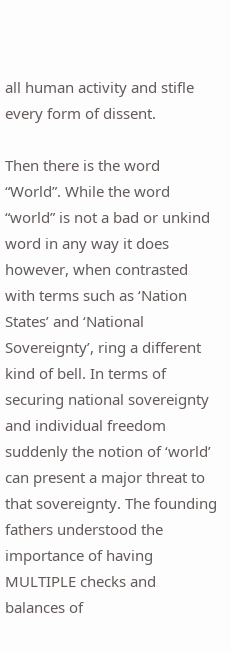all human activity and stifle every form of dissent.

Then there is the word “World”. While the word “world” is not a bad or unkind word in any way it does however, when contrasted with terms such as ‘Nation States’ and ‘National Sovereignty’, ring a different kind of bell. In terms of securing national sovereignty and individual freedom suddenly the notion of ‘world’ can present a major threat to that sovereignty. The founding fathers understood the importance of having MULTIPLE checks and balances of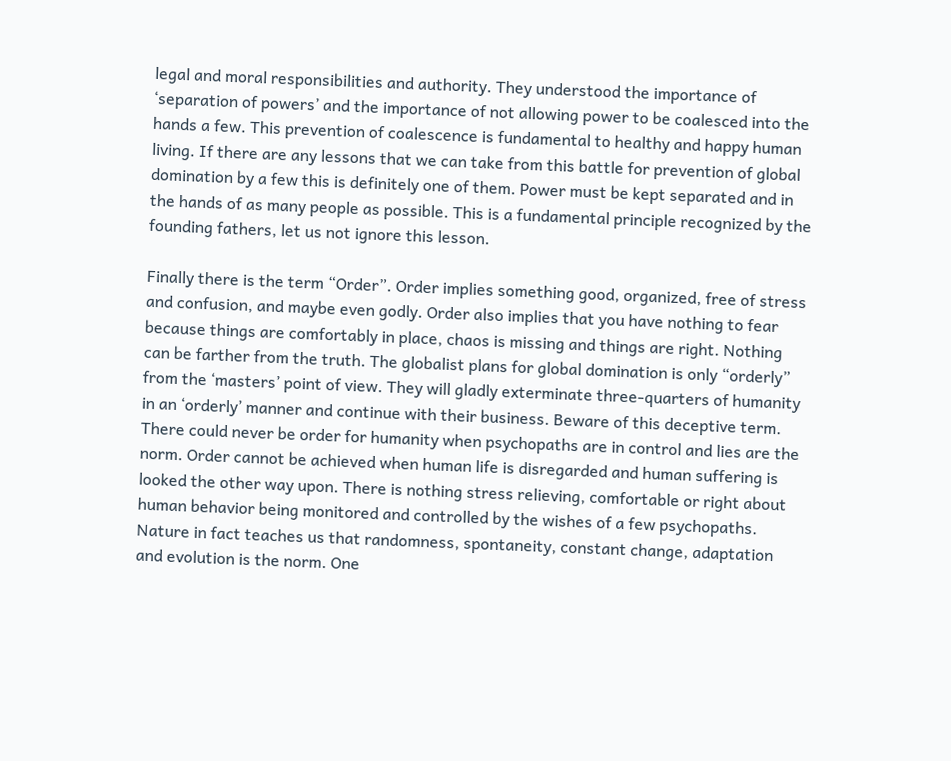legal and moral responsibilities and authority. They understood the importance of ‘separation of powers’ and the importance of not allowing power to be coalesced into the hands a few. This prevention of coalescence is fundamental to healthy and happy human living. If there are any lessons that we can take from this battle for prevention of global domination by a few this is definitely one of them. Power must be kept separated and in the hands of as many people as possible. This is a fundamental principle recognized by the founding fathers, let us not ignore this lesson.

Finally there is the term “Order”. Order implies something good, organized, free of stress and confusion, and maybe even godly. Order also implies that you have nothing to fear because things are comfortably in place, chaos is missing and things are right. Nothing can be farther from the truth. The globalist plans for global domination is only “orderly” from the ‘masters’ point of view. They will gladly exterminate three-quarters of humanity in an ‘orderly’ manner and continue with their business. Beware of this deceptive term. There could never be order for humanity when psychopaths are in control and lies are the norm. Order cannot be achieved when human life is disregarded and human suffering is looked the other way upon. There is nothing stress relieving, comfortable or right about human behavior being monitored and controlled by the wishes of a few psychopaths. Nature in fact teaches us that randomness, spontaneity, constant change, adaptation and evolution is the norm. One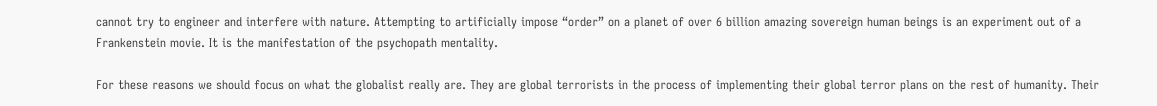cannot try to engineer and interfere with nature. Attempting to artificially impose “order” on a planet of over 6 billion amazing sovereign human beings is an experiment out of a Frankenstein movie. It is the manifestation of the psychopath mentality.

For these reasons we should focus on what the globalist really are. They are global terrorists in the process of implementing their global terror plans on the rest of humanity. Their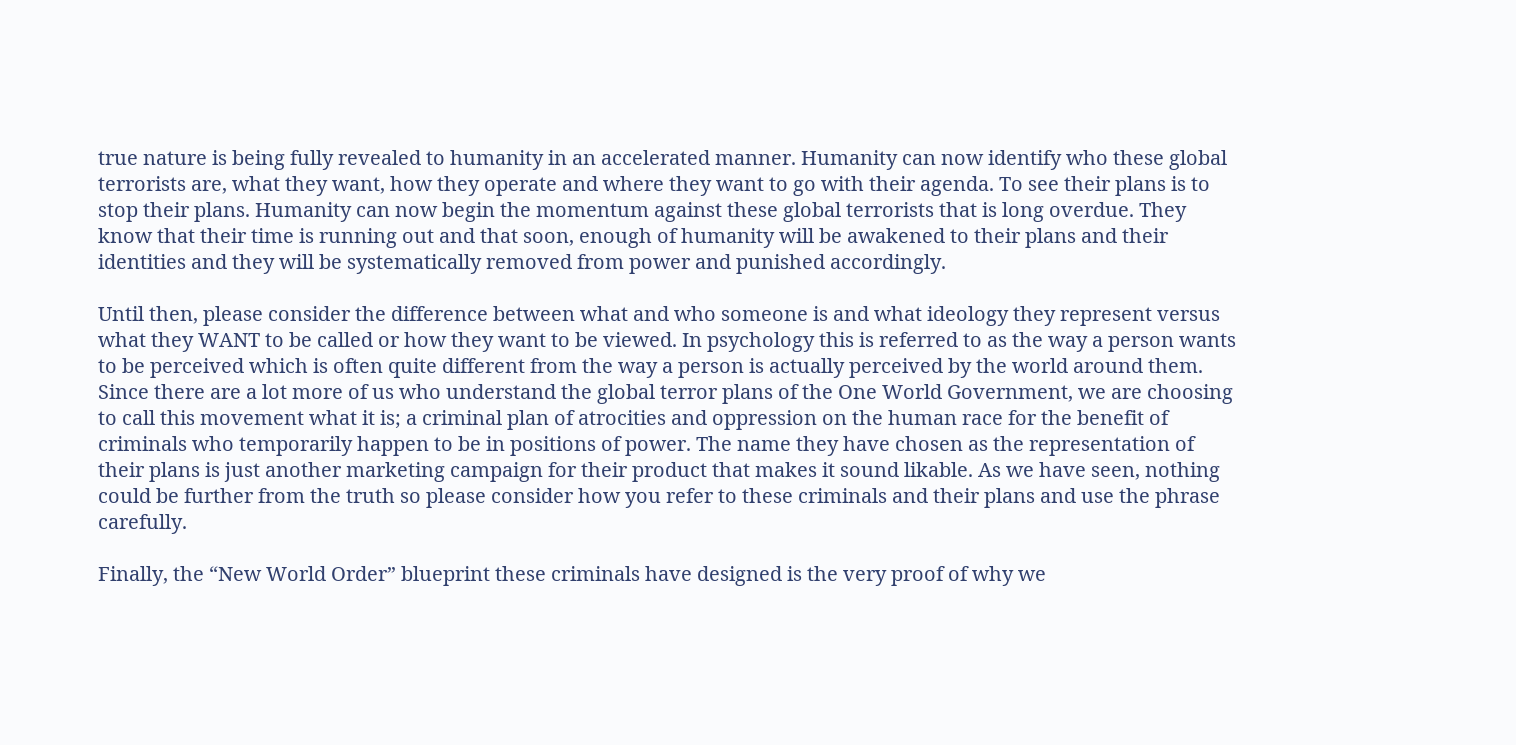true nature is being fully revealed to humanity in an accelerated manner. Humanity can now identify who these global terrorists are, what they want, how they operate and where they want to go with their agenda. To see their plans is to stop their plans. Humanity can now begin the momentum against these global terrorists that is long overdue. They know that their time is running out and that soon, enough of humanity will be awakened to their plans and their identities and they will be systematically removed from power and punished accordingly.

Until then, please consider the difference between what and who someone is and what ideology they represent versus what they WANT to be called or how they want to be viewed. In psychology this is referred to as the way a person wants to be perceived which is often quite different from the way a person is actually perceived by the world around them. Since there are a lot more of us who understand the global terror plans of the One World Government, we are choosing to call this movement what it is; a criminal plan of atrocities and oppression on the human race for the benefit of criminals who temporarily happen to be in positions of power. The name they have chosen as the representation of their plans is just another marketing campaign for their product that makes it sound likable. As we have seen, nothing could be further from the truth so please consider how you refer to these criminals and their plans and use the phrase carefully.

Finally, the “New World Order” blueprint these criminals have designed is the very proof of why we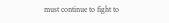must continue to fight to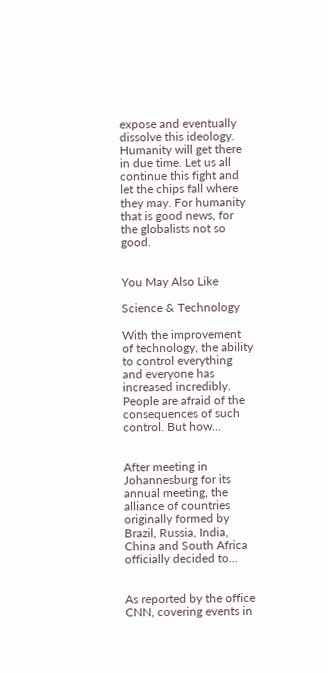expose and eventually dissolve this ideology. Humanity will get there in due time. Let us all continue this fight and let the chips fall where they may. For humanity that is good news, for the globalists not so good.


You May Also Like

Science & Technology

With the improvement of technology, the ability to control everything and everyone has increased incredibly. People are afraid of the consequences of such control. But how...


After meeting in Johannesburg for its annual meeting, the alliance of countries originally formed by Brazil, Russia, India, China and South Africa officially decided to...


As reported by the office CNN, covering events in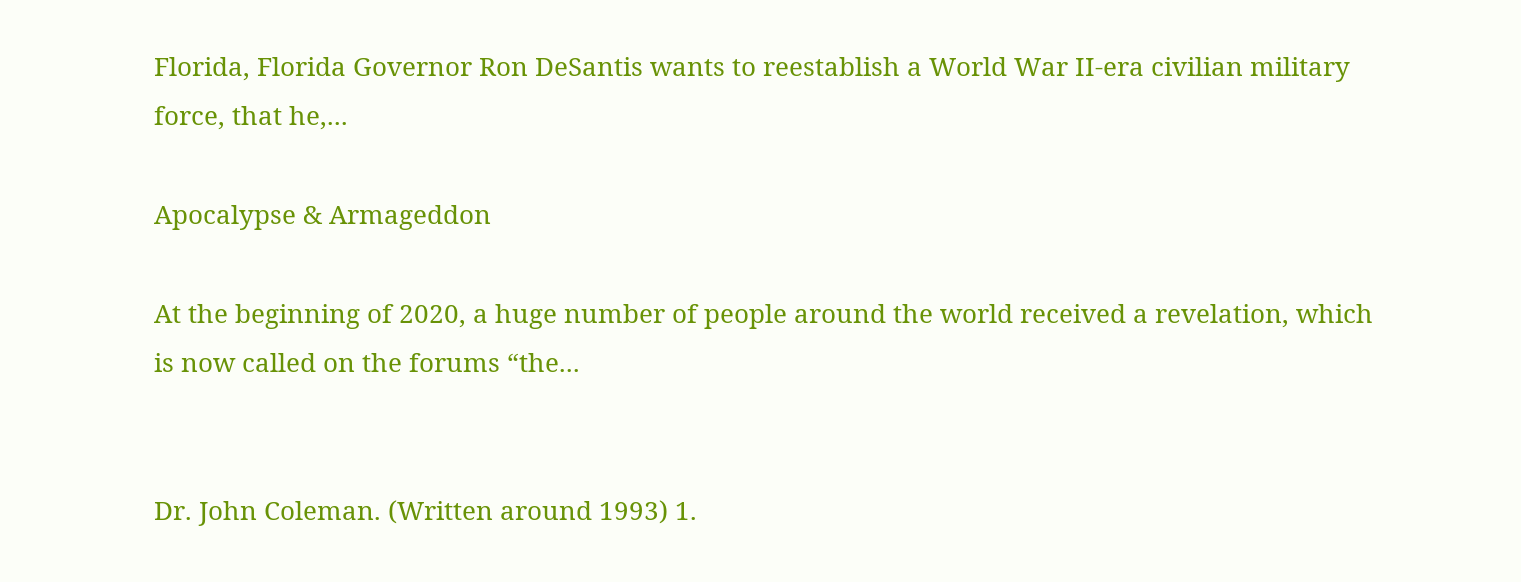Florida, Florida Governor Ron DeSantis wants to reestablish a World War II-era civilian military force, that he,...

Apocalypse & Armageddon

At the beginning of 2020, a huge number of people around the world received a revelation, which is now called on the forums “the...


Dr. John Coleman. (Written around 1993) 1.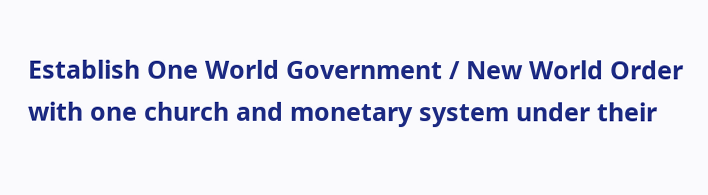Establish One World Government / New World Order with one church and monetary system under their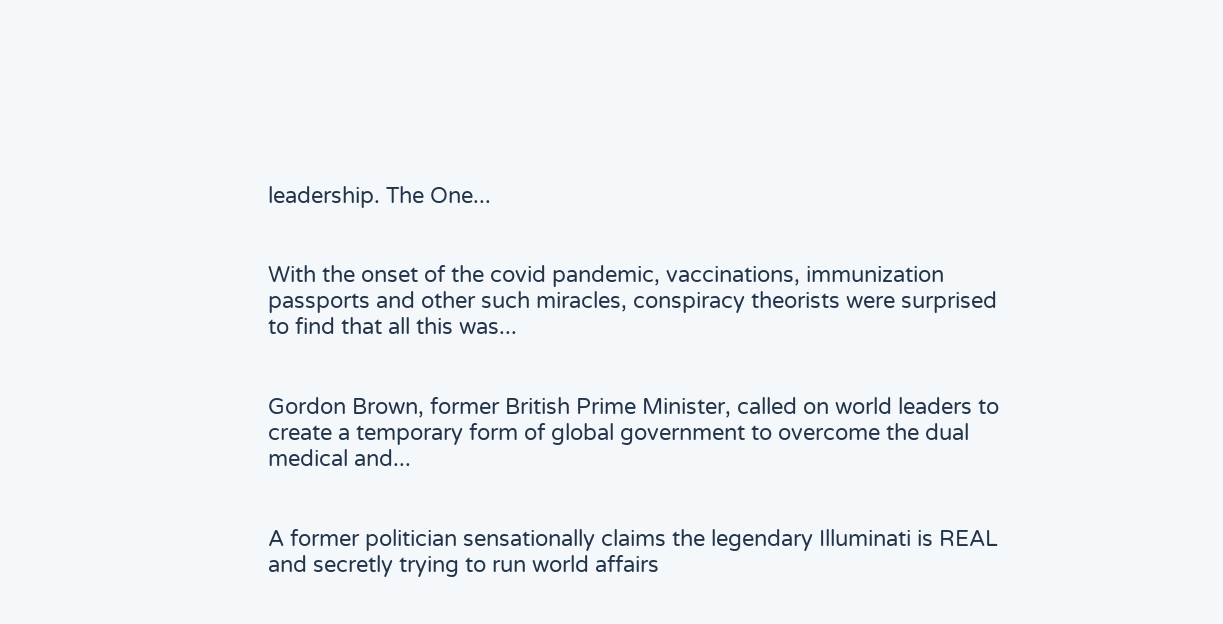leadership. The One...


With the onset of the covid pandemic, vaccinations, immunization passports and other such miracles, conspiracy theorists were surprised to find that all this was...


Gordon Brown, former British Prime Minister, called on world leaders to create a temporary form of global government to overcome the dual medical and...


A former politician sensationally claims the legendary Illuminati is REAL and secretly trying to run world affairs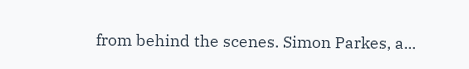from behind the scenes. Simon Parkes, a...